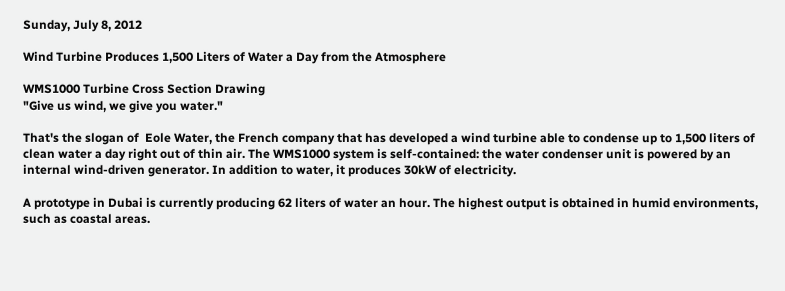Sunday, July 8, 2012

Wind Turbine Produces 1,500 Liters of Water a Day from the Atmosphere

WMS1000 Turbine Cross Section Drawing
"Give us wind, we give you water."

That's the slogan of  Eole Water, the French company that has developed a wind turbine able to condense up to 1,500 liters of clean water a day right out of thin air. The WMS1000 system is self-contained: the water condenser unit is powered by an internal wind-driven generator. In addition to water, it produces 30kW of electricity.

A prototype in Dubai is currently producing 62 liters of water an hour. The highest output is obtained in humid environments, such as coastal areas.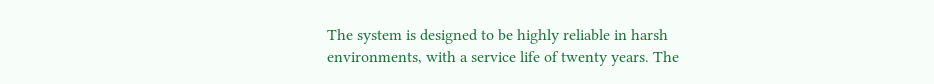The system is designed to be highly reliable in harsh environments, with a service life of twenty years. The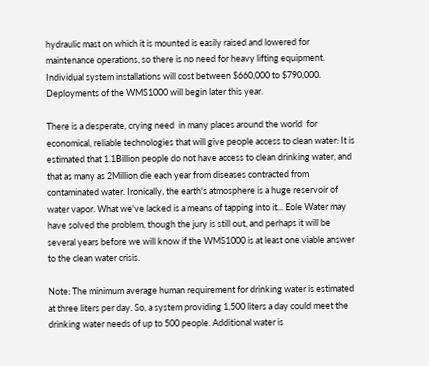hydraulic mast on which it is mounted is easily raised and lowered for maintenance operations, so there is no need for heavy lifting equipment. Individual system installations will cost between $660,000 to $790,000. Deployments of the WMS1000 will begin later this year.

There is a desperate, crying need  in many places around the world  for economical, reliable technologies that will give people access to clean water: It is estimated that 1.1Billion people do not have access to clean drinking water, and that as many as 2Million die each year from diseases contracted from contaminated water. Ironically, the earth's atmosphere is a huge reservoir of water vapor. What we've lacked is a means of tapping into it... Eole Water may have solved the problem, though the jury is still out, and perhaps it will be several years before we will know if the WMS1000 is at least one viable answer to the clean water crisis.

Note: The minimum average human requirement for drinking water is estimated at three liters per day. So, a system providing 1,500 liters a day could meet the drinking water needs of up to 500 people. Additional water is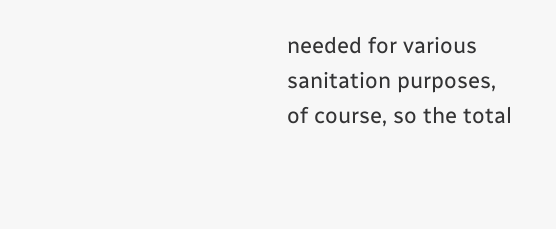needed for various sanitation purposes, of course, so the total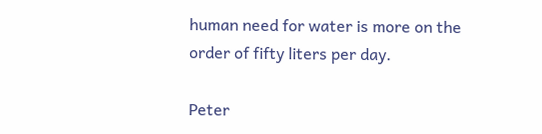human need for water is more on the order of fifty liters per day.

Peter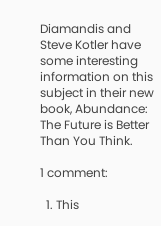Diamandis and Steve Kotler have some interesting information on this subject in their new book, Abundance: The Future is Better Than You Think.

1 comment:

  1. This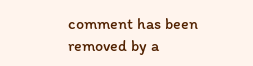comment has been removed by a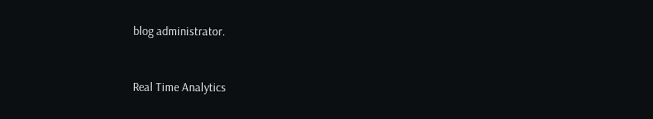blog administrator.


Real Time Analytics